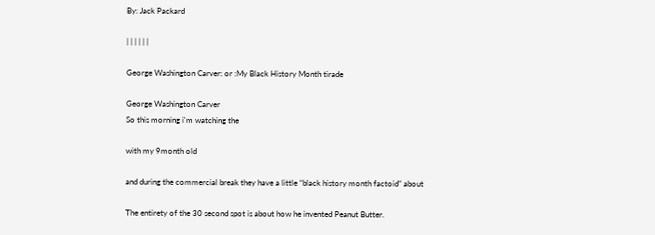By: Jack Packard

| | | | | |

George Washington Carver: or :My Black History Month tirade

George Washington Carver
So this morning i'm watching the

with my 9month old

and during the commercial break they have a little “black history month factoid” about

The entirety of the 30 second spot is about how he invented Peanut Butter.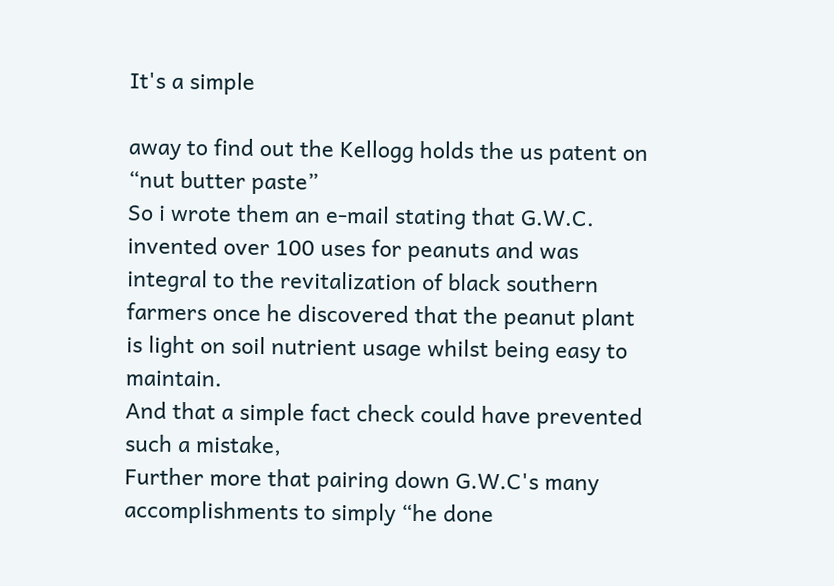It's a simple

away to find out the Kellogg holds the us patent on “nut butter paste”
So i wrote them an e-mail stating that G.W.C. invented over 100 uses for peanuts and was integral to the revitalization of black southern farmers once he discovered that the peanut plant is light on soil nutrient usage whilst being easy to maintain.
And that a simple fact check could have prevented such a mistake,
Further more that pairing down G.W.C's many accomplishments to simply “he done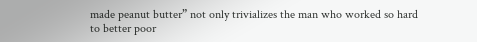made peanut butter” not only trivializes the man who worked so hard to better poor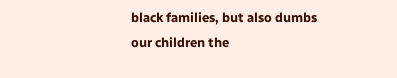black families, but also dumbs our children the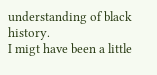understanding of black history.
I migt have been a little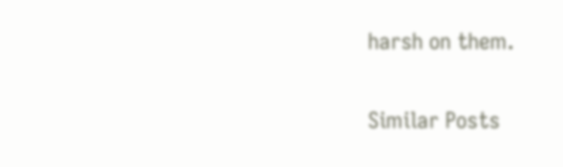harsh on them.

Similar Posts